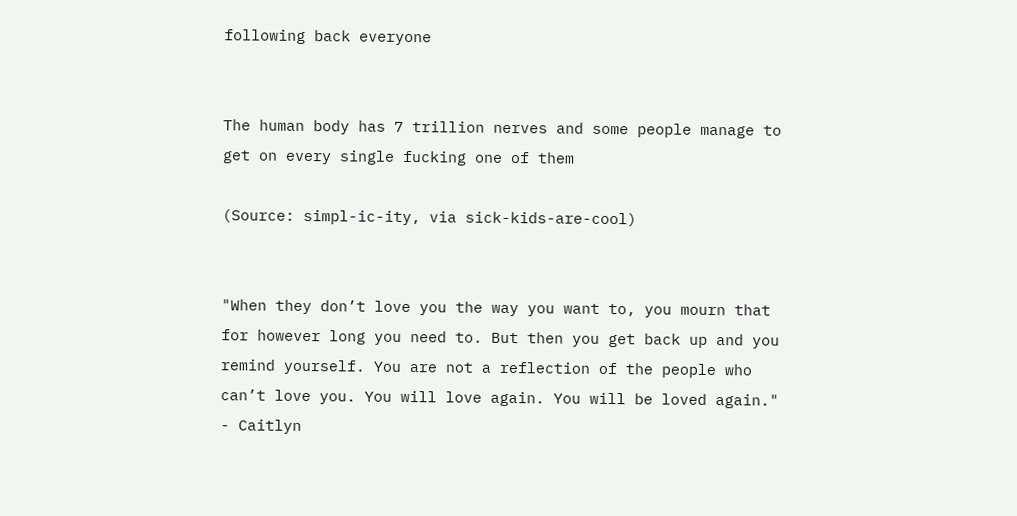following back everyone


The human body has 7 trillion nerves and some people manage to get on every single fucking one of them

(Source: simpl-ic-ity, via sick-kids-are-cool)


"When they don’t love you the way you want to, you mourn that for however long you need to. But then you get back up and you remind yourself. You are not a reflection of the people who can’t love you. You will love again. You will be loved again." - Caitlyn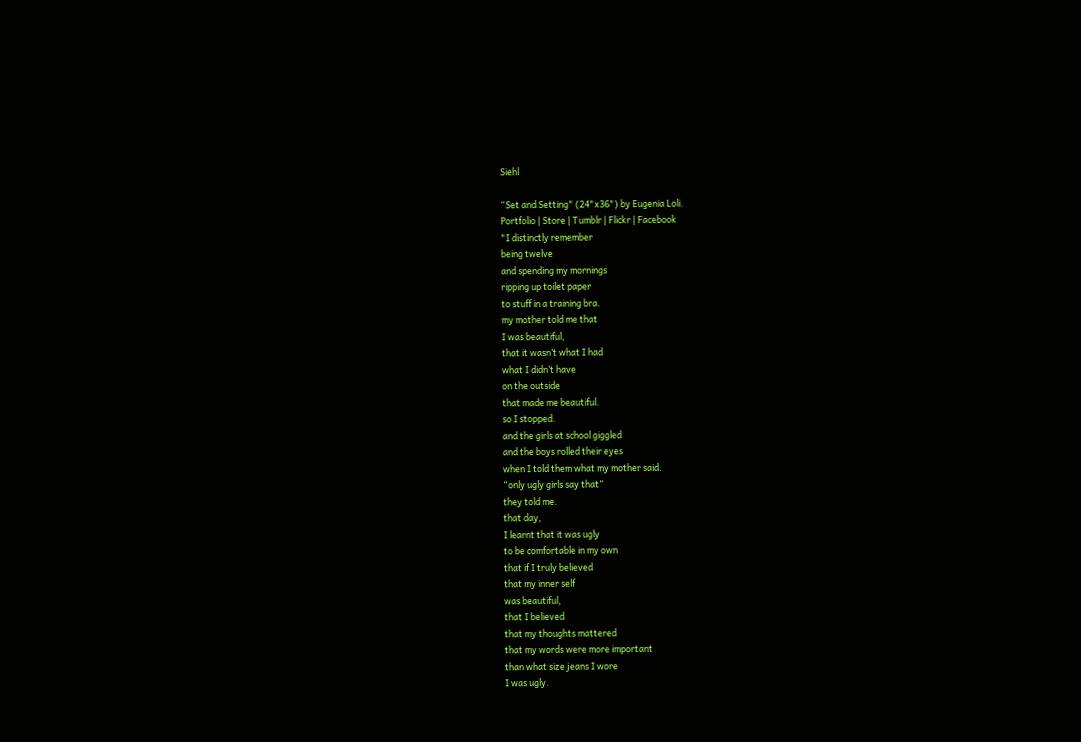Siehl

“Set and Setting" (24"x36") by Eugenia Loli.
Portfolio | Store | Tumblr | Flickr | Facebook
"I distinctly remember
being twelve
and spending my mornings
ripping up toilet paper
to stuff in a training bra.
my mother told me that
I was beautiful,
that it wasn’t what I had
what I didn’t have
on the outside
that made me beautiful.
so I stopped.
and the girls at school giggled
and the boys rolled their eyes
when I told them what my mother said.
“only ugly girls say that”
they told me.
that day,
I learnt that it was ugly
to be comfortable in my own
that if I truly believed
that my inner self
was beautiful,
that I believed
that my thoughts mattered
that my words were more important
than what size jeans I wore
I was ugly.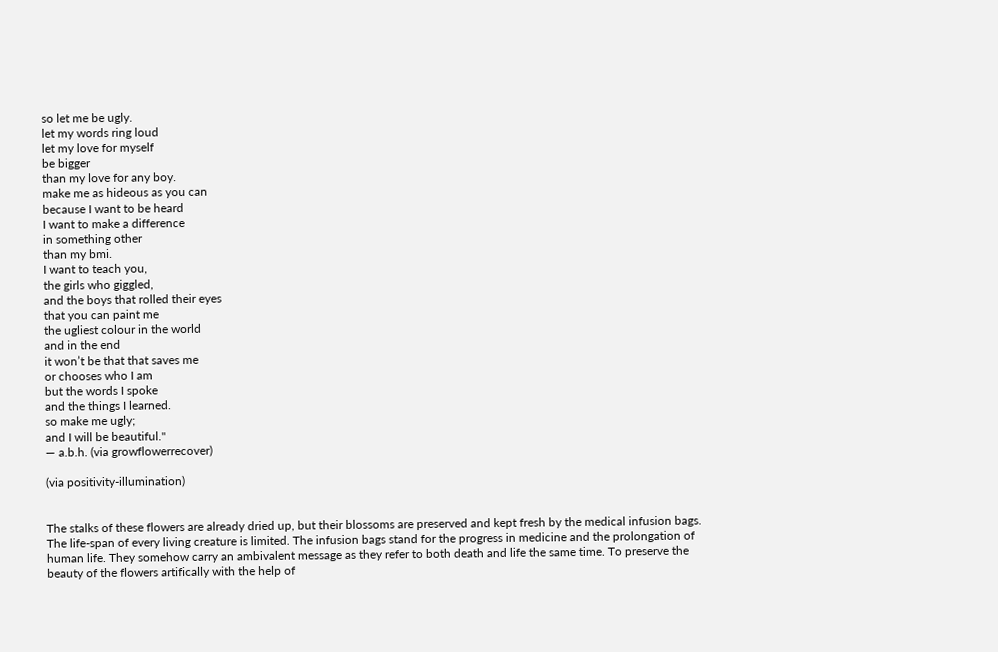so let me be ugly.
let my words ring loud
let my love for myself
be bigger
than my love for any boy.
make me as hideous as you can
because I want to be heard
I want to make a difference
in something other
than my bmi.
I want to teach you,
the girls who giggled,
and the boys that rolled their eyes
that you can paint me
the ugliest colour in the world
and in the end
it won’t be that that saves me
or chooses who I am
but the words I spoke
and the things I learned.
so make me ugly;
and I will be beautiful."
— a.b.h. (via growflowerrecover)

(via positivity-illumination)


The stalks of these flowers are already dried up, but their blossoms are preserved and kept fresh by the medical infusion bags. The life-span of every living creature is limited. The infusion bags stand for the progress in medicine and the prolongation of human life. They somehow carry an ambivalent message as they refer to both death and life the same time. To preserve the beauty of the flowers artifically with the help of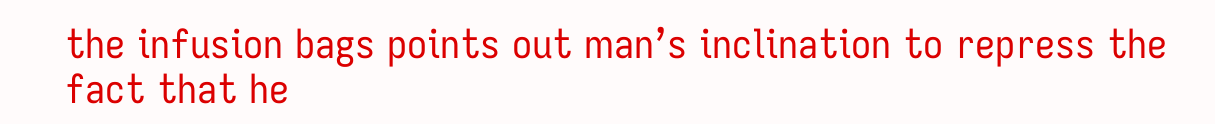the infusion bags points out man’s inclination to repress the fact that he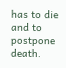has to die and to postpone death.